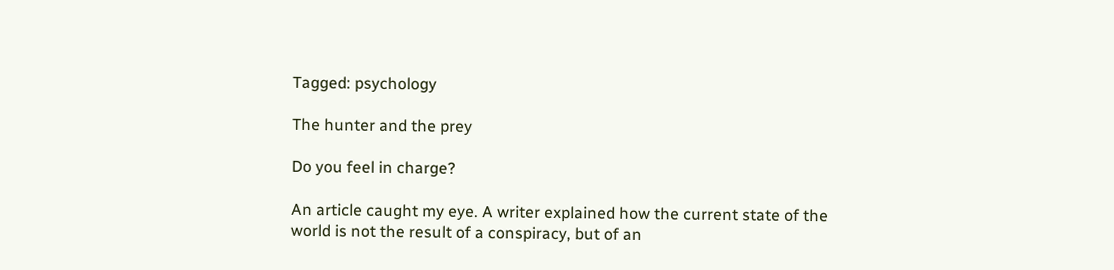Tagged: psychology

The hunter and the prey

Do you feel in charge?

An article caught my eye. A writer explained how the current state of the world is not the result of a conspiracy, but of an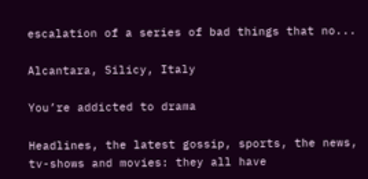escalation of a series of bad things that no...

Alcantara, Silicy, Italy

You’re addicted to drama

Headlines, the latest gossip, sports, the news, tv-shows and movies: they all have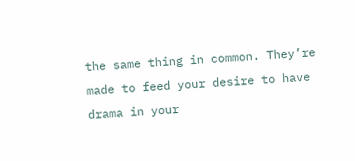the same thing in common. They’re made to feed your desire to have drama in your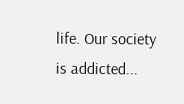life. Our society is addicted...